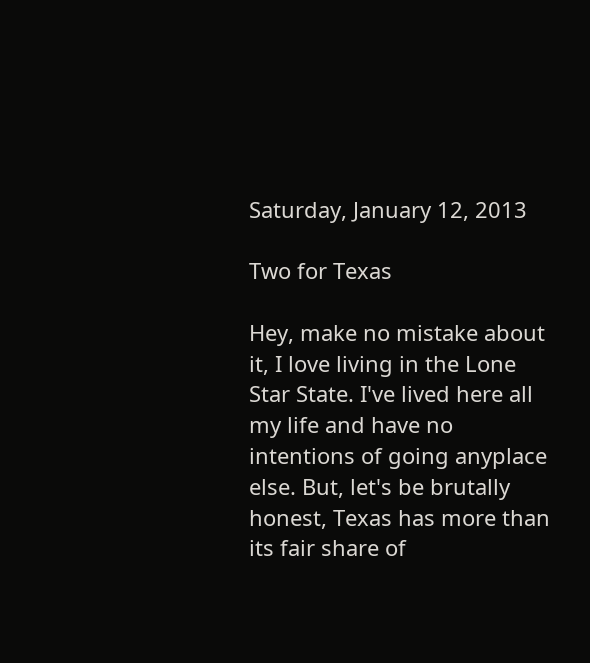Saturday, January 12, 2013

Two for Texas

Hey, make no mistake about it, I love living in the Lone Star State. I've lived here all my life and have no intentions of going anyplace else. But, let's be brutally honest, Texas has more than its fair share of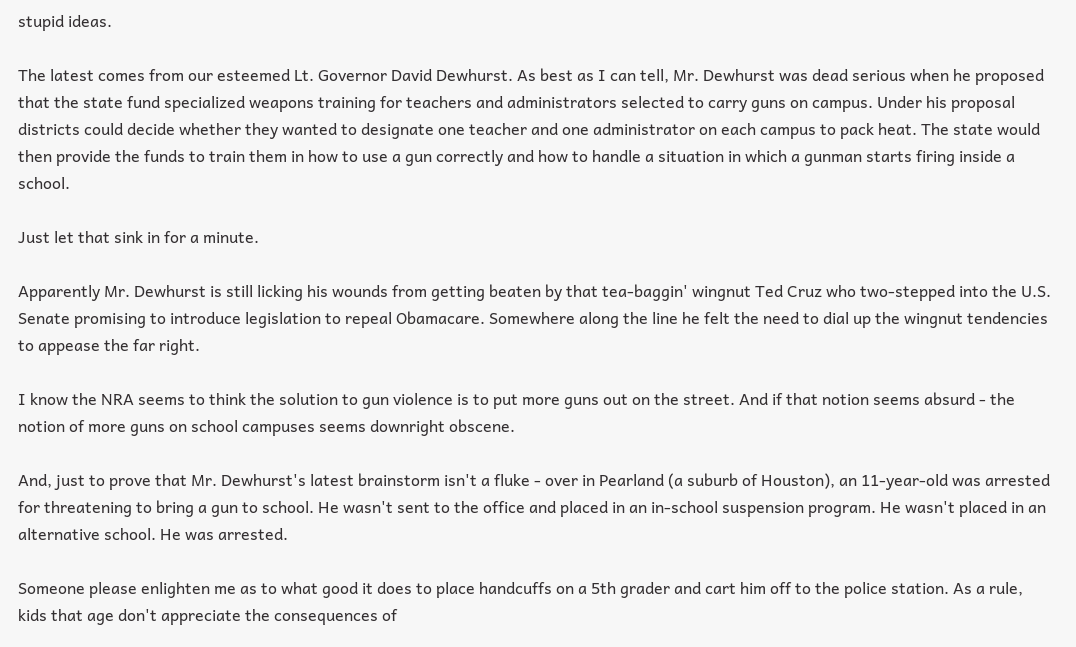stupid ideas.

The latest comes from our esteemed Lt. Governor David Dewhurst. As best as I can tell, Mr. Dewhurst was dead serious when he proposed that the state fund specialized weapons training for teachers and administrators selected to carry guns on campus. Under his proposal districts could decide whether they wanted to designate one teacher and one administrator on each campus to pack heat. The state would then provide the funds to train them in how to use a gun correctly and how to handle a situation in which a gunman starts firing inside a school.

Just let that sink in for a minute.

Apparently Mr. Dewhurst is still licking his wounds from getting beaten by that tea-baggin' wingnut Ted Cruz who two-stepped into the U.S. Senate promising to introduce legislation to repeal Obamacare. Somewhere along the line he felt the need to dial up the wingnut tendencies to appease the far right.

I know the NRA seems to think the solution to gun violence is to put more guns out on the street. And if that notion seems absurd - the notion of more guns on school campuses seems downright obscene.

And, just to prove that Mr. Dewhurst's latest brainstorm isn't a fluke - over in Pearland (a suburb of Houston), an 11-year-old was arrested for threatening to bring a gun to school. He wasn't sent to the office and placed in an in-school suspension program. He wasn't placed in an alternative school. He was arrested.

Someone please enlighten me as to what good it does to place handcuffs on a 5th grader and cart him off to the police station. As a rule, kids that age don't appreciate the consequences of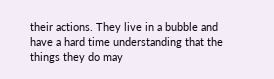their actions. They live in a bubble and have a hard time understanding that the things they do may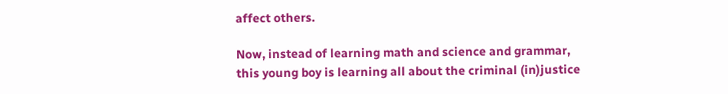affect others.

Now, instead of learning math and science and grammar, this young boy is learning all about the criminal (in)justice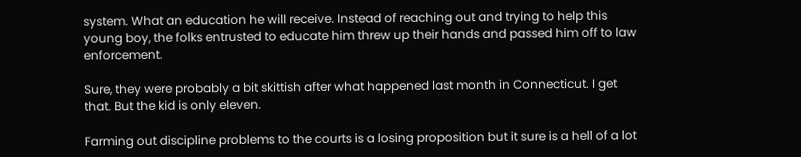system. What an education he will receive. Instead of reaching out and trying to help this young boy, the folks entrusted to educate him threw up their hands and passed him off to law enforcement.

Sure, they were probably a bit skittish after what happened last month in Connecticut. I get that. But the kid is only eleven.

Farming out discipline problems to the courts is a losing proposition but it sure is a hell of a lot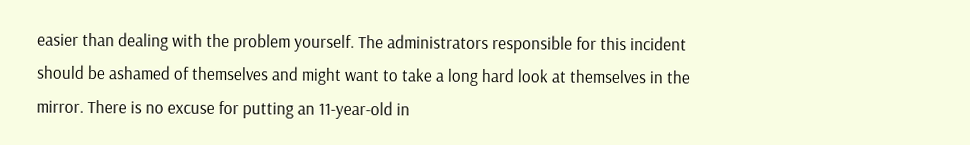easier than dealing with the problem yourself. The administrators responsible for this incident should be ashamed of themselves and might want to take a long hard look at themselves in the mirror. There is no excuse for putting an 11-year-old in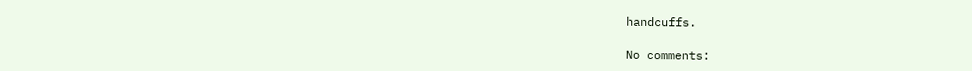handcuffs.

No comments: